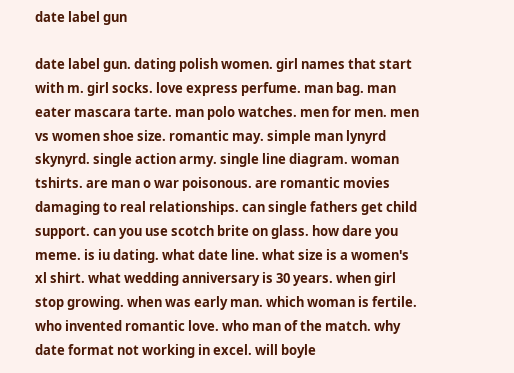date label gun

date label gun. dating polish women. girl names that start with m. girl socks. love express perfume. man bag. man eater mascara tarte. man polo watches. men for men. men vs women shoe size. romantic may. simple man lynyrd skynyrd. single action army. single line diagram. woman tshirts. are man o war poisonous. are romantic movies damaging to real relationships. can single fathers get child support. can you use scotch brite on glass. how dare you meme. is iu dating. what date line. what size is a women's xl shirt. what wedding anniversary is 30 years. when girl stop growing. when was early man. which woman is fertile. who invented romantic love. who man of the match. why date format not working in excel. will boyle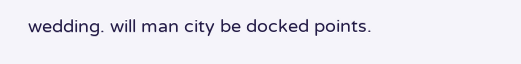wedding. will man city be docked points.